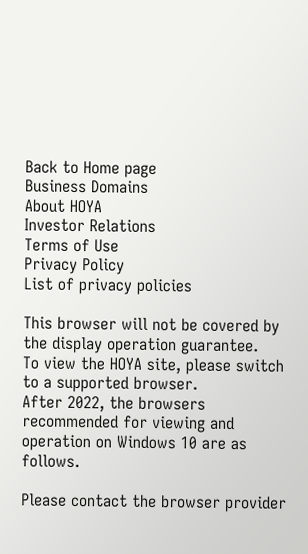Back to Home page
Business Domains
About HOYA
Investor Relations
Terms of Use
Privacy Policy
List of privacy policies

This browser will not be covered by the display operation guarantee.
To view the HOYA site, please switch to a supported browser.
After 2022, the browsers recommended for viewing and operation on Windows 10 are as follows.

Please contact the browser provider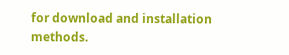for download and installation methods.